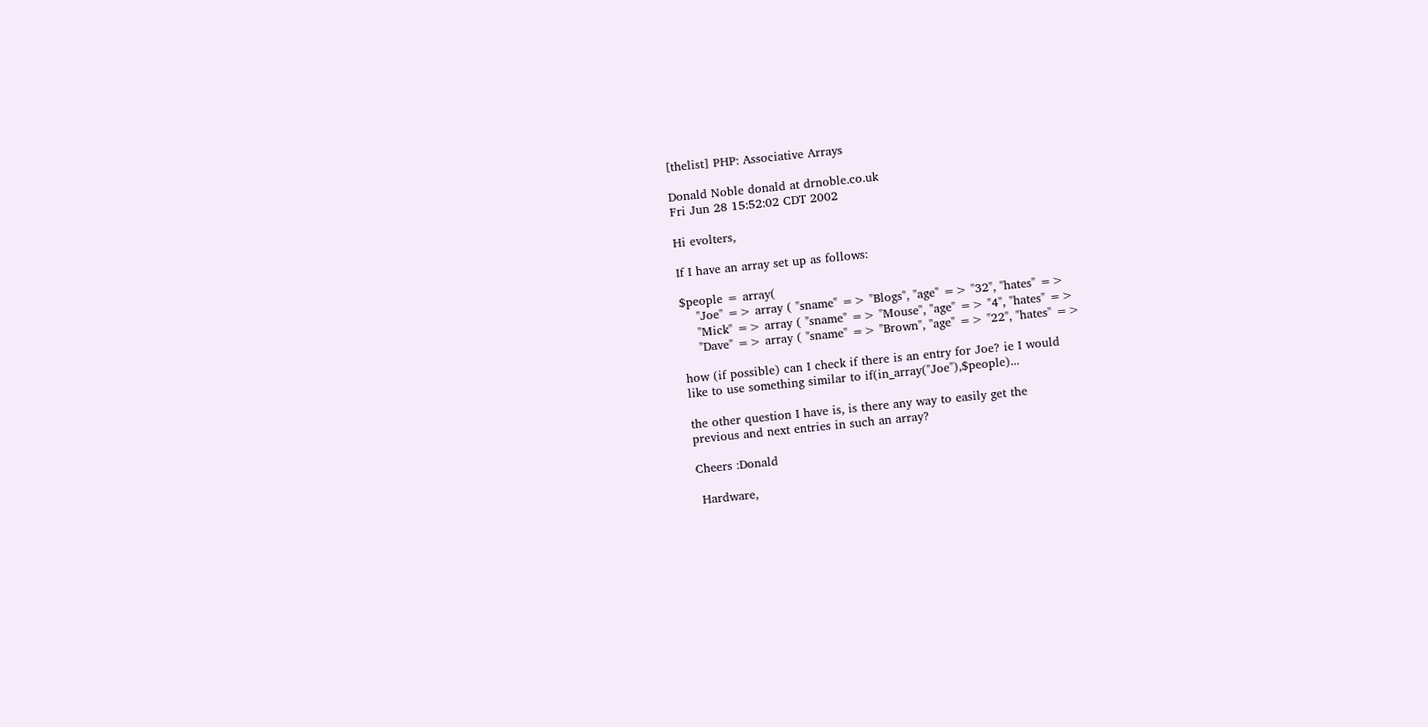[thelist] PHP: Associative Arrays

Donald Noble donald at drnoble.co.uk
Fri Jun 28 15:52:02 CDT 2002

Hi evolters,

If I have an array set up as follows:

$people = array(
    "Joe" => array ( "sname" => "Blogs", "age" => "32", "hates" =>
    "Mick" => array ( "sname" => "Mouse", "age" => "4", "hates" =>
    "Dave" => array ( "sname" => "Brown", "age" => "22", "hates" =>

how (if possible) can I check if there is an entry for Joe? ie I would
like to use something similar to if(in_array("Joe"),$people)...

the other question I have is, is there any way to easily get the
previous and next entries in such an array?

Cheers :Donald

 Hardware,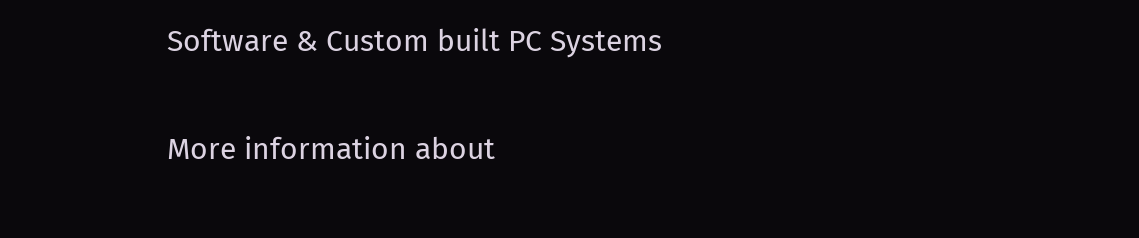Software & Custom built PC Systems

More information about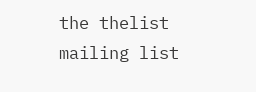the thelist mailing list